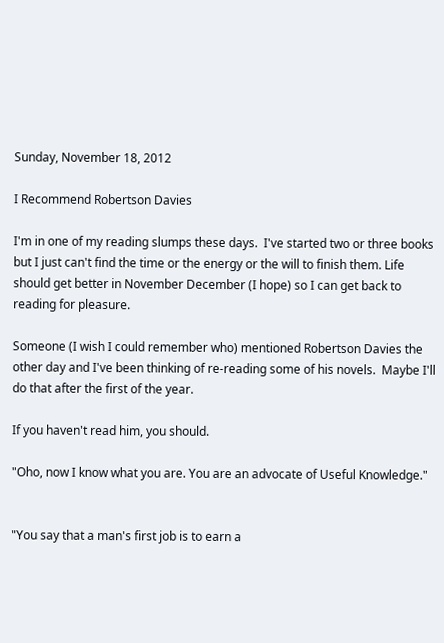Sunday, November 18, 2012

I Recommend Robertson Davies

I'm in one of my reading slumps these days.  I've started two or three books but I just can't find the time or the energy or the will to finish them. Life should get better in November December (I hope) so I can get back to reading for pleasure.

Someone (I wish I could remember who) mentioned Robertson Davies the other day and I've been thinking of re-reading some of his novels.  Maybe I'll do that after the first of the year.

If you haven't read him, you should.

"Oho, now I know what you are. You are an advocate of Useful Knowledge."


"You say that a man's first job is to earn a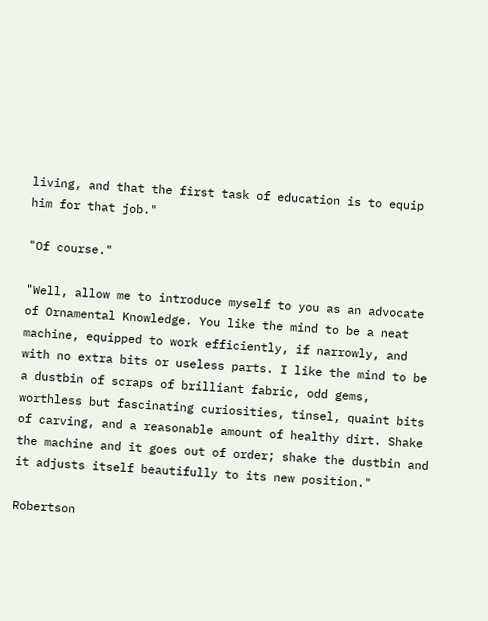living, and that the first task of education is to equip him for that job."

"Of course."

"Well, allow me to introduce myself to you as an advocate of Ornamental Knowledge. You like the mind to be a neat machine, equipped to work efficiently, if narrowly, and with no extra bits or useless parts. I like the mind to be a dustbin of scraps of brilliant fabric, odd gems, worthless but fascinating curiosities, tinsel, quaint bits of carving, and a reasonable amount of healthy dirt. Shake the machine and it goes out of order; shake the dustbin and it adjusts itself beautifully to its new position."

Robertson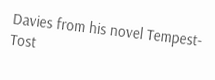Davies from his novel Tempest-Tost